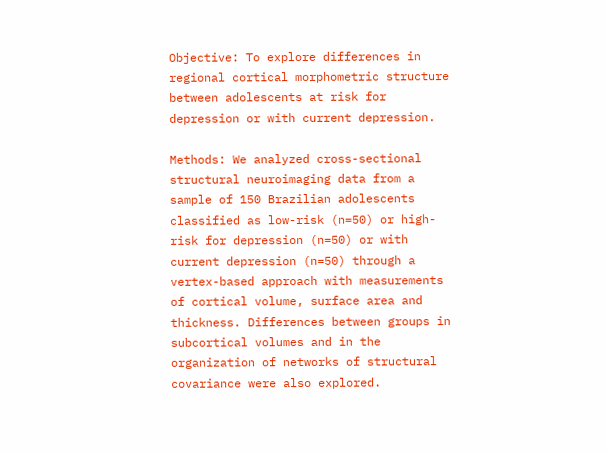Objective: To explore differences in regional cortical morphometric structure between adolescents at risk for depression or with current depression.

Methods: We analyzed cross-sectional structural neuroimaging data from a sample of 150 Brazilian adolescents classified as low-risk (n=50) or high-risk for depression (n=50) or with current depression (n=50) through a vertex-based approach with measurements of cortical volume, surface area and thickness. Differences between groups in subcortical volumes and in the organization of networks of structural covariance were also explored.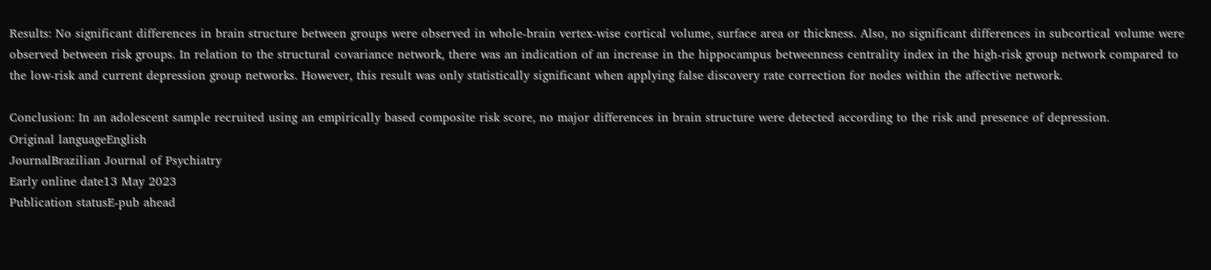Results: No significant differences in brain structure between groups were observed in whole-brain vertex-wise cortical volume, surface area or thickness. Also, no significant differences in subcortical volume were observed between risk groups. In relation to the structural covariance network, there was an indication of an increase in the hippocampus betweenness centrality index in the high-risk group network compared to the low-risk and current depression group networks. However, this result was only statistically significant when applying false discovery rate correction for nodes within the affective network.

Conclusion: In an adolescent sample recruited using an empirically based composite risk score, no major differences in brain structure were detected according to the risk and presence of depression.
Original languageEnglish
JournalBrazilian Journal of Psychiatry
Early online date13 May 2023
Publication statusE-pub ahead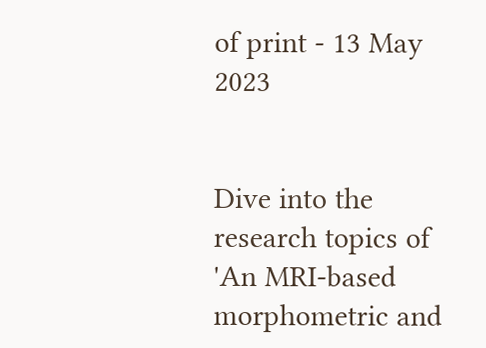of print - 13 May 2023


Dive into the research topics of 'An MRI-based morphometric and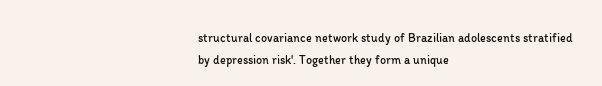structural covariance network study of Brazilian adolescents stratified by depression risk'. Together they form a unique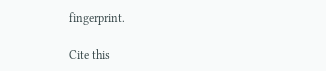fingerprint.

Cite this